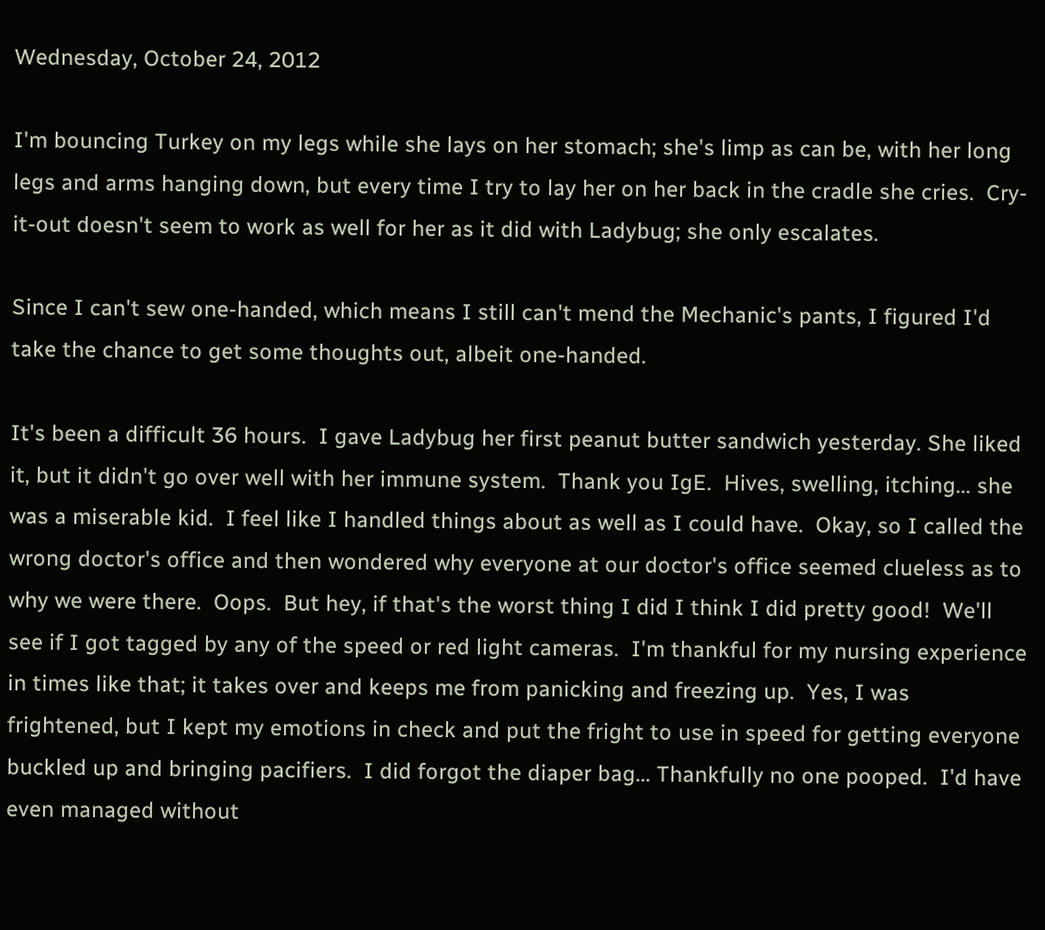Wednesday, October 24, 2012

I'm bouncing Turkey on my legs while she lays on her stomach; she's limp as can be, with her long legs and arms hanging down, but every time I try to lay her on her back in the cradle she cries.  Cry-it-out doesn't seem to work as well for her as it did with Ladybug; she only escalates.

Since I can't sew one-handed, which means I still can't mend the Mechanic's pants, I figured I'd take the chance to get some thoughts out, albeit one-handed.

It's been a difficult 36 hours.  I gave Ladybug her first peanut butter sandwich yesterday. She liked it, but it didn't go over well with her immune system.  Thank you IgE.  Hives, swelling, itching... she was a miserable kid.  I feel like I handled things about as well as I could have.  Okay, so I called the wrong doctor's office and then wondered why everyone at our doctor's office seemed clueless as to why we were there.  Oops.  But hey, if that's the worst thing I did I think I did pretty good!  We'll see if I got tagged by any of the speed or red light cameras.  I'm thankful for my nursing experience in times like that; it takes over and keeps me from panicking and freezing up.  Yes, I was frightened, but I kept my emotions in check and put the fright to use in speed for getting everyone buckled up and bringing pacifiers.  I did forgot the diaper bag... Thankfully no one pooped.  I'd have even managed without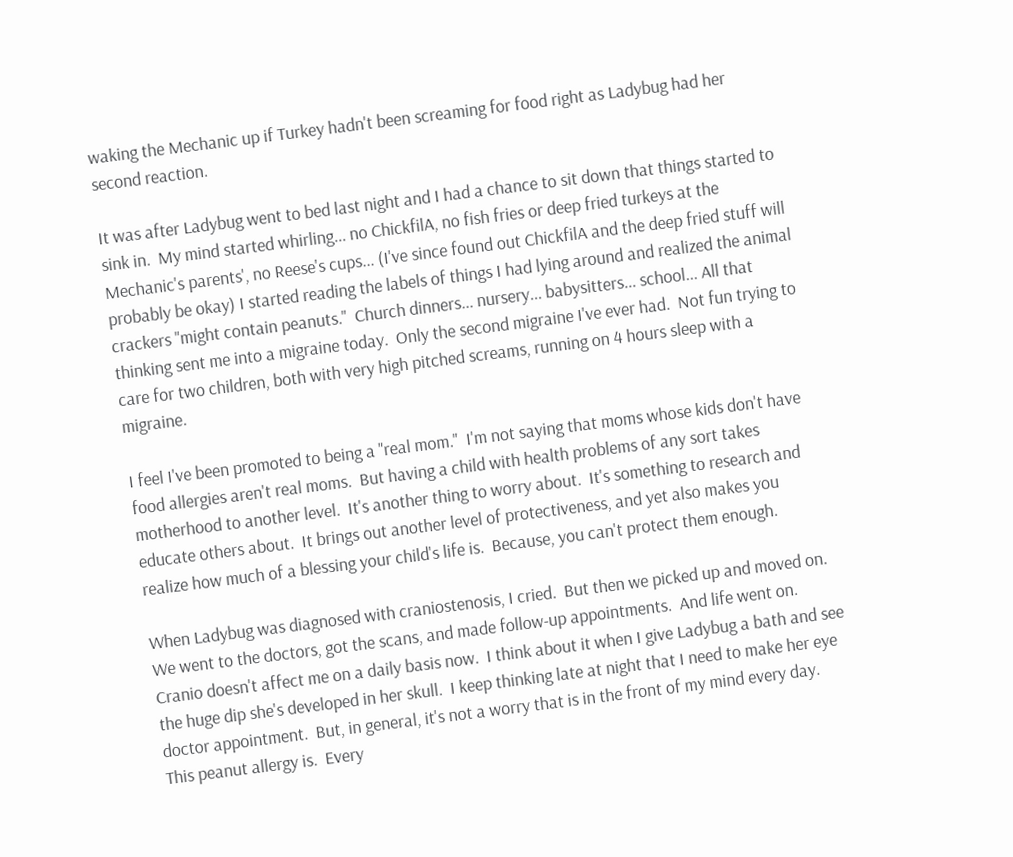waking the Mechanic up if Turkey hadn't been screaming for food right as Ladybug had her second reaction.

It was after Ladybug went to bed last night and I had a chance to sit down that things started to sink in.  My mind started whirling... no ChickfilA, no fish fries or deep fried turkeys at the Mechanic's parents', no Reese's cups... (I've since found out ChickfilA and the deep fried stuff will probably be okay) I started reading the labels of things I had lying around and realized the animal crackers "might contain peanuts."  Church dinners... nursery... babysitters... school... All that thinking sent me into a migraine today.  Only the second migraine I've ever had.  Not fun trying to care for two children, both with very high pitched screams, running on 4 hours sleep with a migraine.

I feel I've been promoted to being a "real mom."  I'm not saying that moms whose kids don't have food allergies aren't real moms.  But having a child with health problems of any sort takes motherhood to another level.  It's another thing to worry about.  It's something to research and educate others about.  It brings out another level of protectiveness, and yet also makes you realize how much of a blessing your child's life is.  Because, you can't protect them enough.

When Ladybug was diagnosed with craniostenosis, I cried.  But then we picked up and moved on.  We went to the doctors, got the scans, and made follow-up appointments.  And life went on.  Cranio doesn't affect me on a daily basis now.  I think about it when I give Ladybug a bath and see the huge dip she's developed in her skull.  I keep thinking late at night that I need to make her eye doctor appointment.  But, in general, it's not a worry that is in the front of my mind every day.  This peanut allergy is.  Every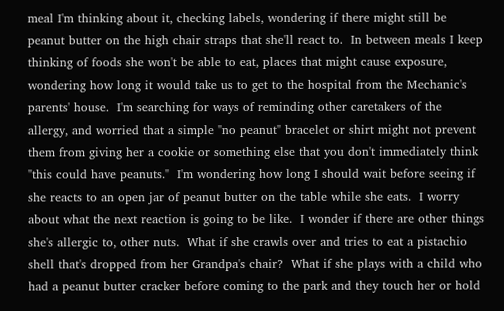meal I'm thinking about it, checking labels, wondering if there might still be peanut butter on the high chair straps that she'll react to.  In between meals I keep thinking of foods she won't be able to eat, places that might cause exposure, wondering how long it would take us to get to the hospital from the Mechanic's parents' house.  I'm searching for ways of reminding other caretakers of the allergy, and worried that a simple "no peanut" bracelet or shirt might not prevent them from giving her a cookie or something else that you don't immediately think "this could have peanuts."  I'm wondering how long I should wait before seeing if she reacts to an open jar of peanut butter on the table while she eats.  I worry about what the next reaction is going to be like.  I wonder if there are other things she's allergic to, other nuts.  What if she crawls over and tries to eat a pistachio shell that's dropped from her Grandpa's chair?  What if she plays with a child who had a peanut butter cracker before coming to the park and they touch her or hold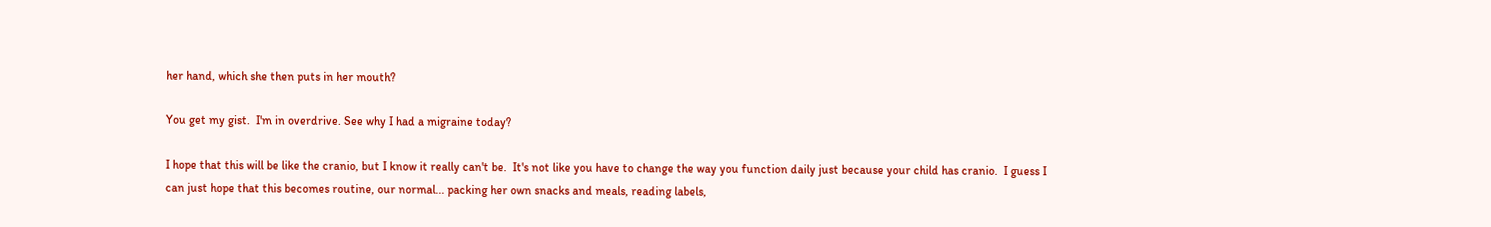her hand, which she then puts in her mouth?

You get my gist.  I'm in overdrive. See why I had a migraine today?

I hope that this will be like the cranio, but I know it really can't be.  It's not like you have to change the way you function daily just because your child has cranio.  I guess I can just hope that this becomes routine, our normal... packing her own snacks and meals, reading labels,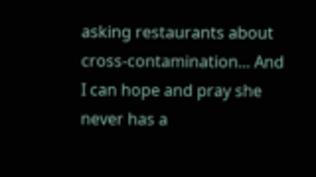asking restaurants about cross-contamination... And I can hope and pray she never has a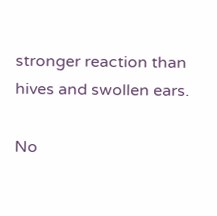stronger reaction than hives and swollen ears.

No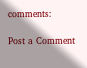comments:

Post a Comment